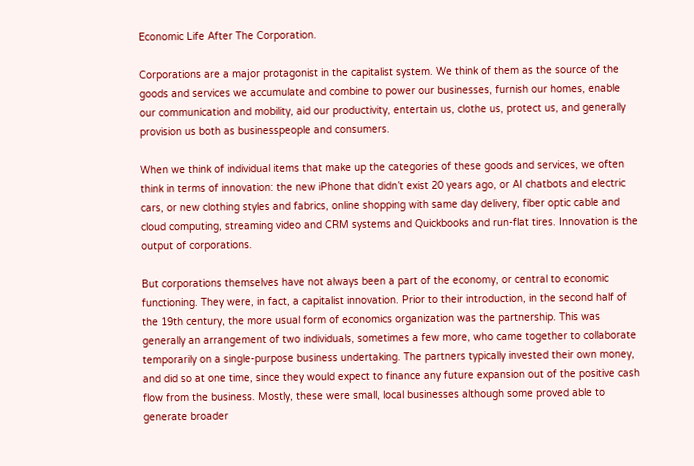Economic Life After The Corporation.

Corporations are a major protagonist in the capitalist system. We think of them as the source of the goods and services we accumulate and combine to power our businesses, furnish our homes, enable our communication and mobility, aid our productivity, entertain us, clothe us, protect us, and generally provision us both as businesspeople and consumers.

When we think of individual items that make up the categories of these goods and services, we often think in terms of innovation: the new iPhone that didn’t exist 20 years ago, or AI chatbots and electric cars, or new clothing styles and fabrics, online shopping with same day delivery, fiber optic cable and cloud computing, streaming video and CRM systems and Quickbooks and run-flat tires. Innovation is the output of corporations.

But corporations themselves have not always been a part of the economy, or central to economic functioning. They were, in fact, a capitalist innovation. Prior to their introduction, in the second half of the 19th century, the more usual form of economics organization was the partnership. This was generally an arrangement of two individuals, sometimes a few more, who came together to collaborate temporarily on a single-purpose business undertaking. The partners typically invested their own money, and did so at one time, since they would expect to finance any future expansion out of the positive cash flow from the business. Mostly, these were small, local businesses although some proved able to generate broader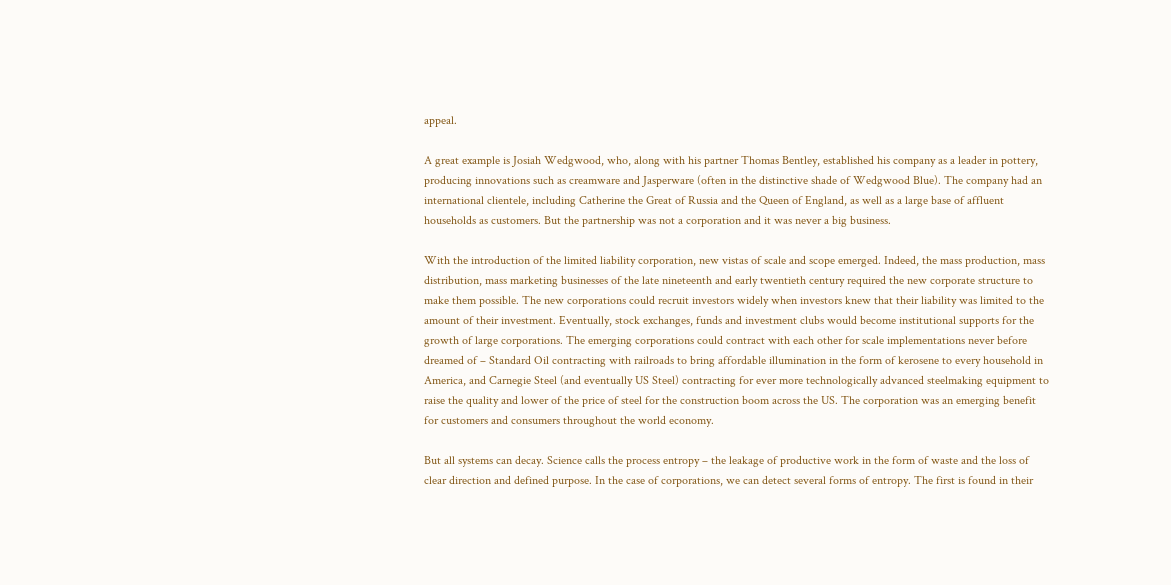appeal.

A great example is Josiah Wedgwood, who, along with his partner Thomas Bentley, established his company as a leader in pottery, producing innovations such as creamware and Jasperware (often in the distinctive shade of Wedgwood Blue). The company had an international clientele, including Catherine the Great of Russia and the Queen of England, as well as a large base of affluent households as customers. But the partnership was not a corporation and it was never a big business.

With the introduction of the limited liability corporation, new vistas of scale and scope emerged. Indeed, the mass production, mass distribution, mass marketing businesses of the late nineteenth and early twentieth century required the new corporate structure to make them possible. The new corporations could recruit investors widely when investors knew that their liability was limited to the amount of their investment. Eventually, stock exchanges, funds and investment clubs would become institutional supports for the growth of large corporations. The emerging corporations could contract with each other for scale implementations never before dreamed of – Standard Oil contracting with railroads to bring affordable illumination in the form of kerosene to every household in America, and Carnegie Steel (and eventually US Steel) contracting for ever more technologically advanced steelmaking equipment to raise the quality and lower of the price of steel for the construction boom across the US. The corporation was an emerging benefit for customers and consumers throughout the world economy.

But all systems can decay. Science calls the process entropy – the leakage of productive work in the form of waste and the loss of clear direction and defined purpose. In the case of corporations, we can detect several forms of entropy. The first is found in their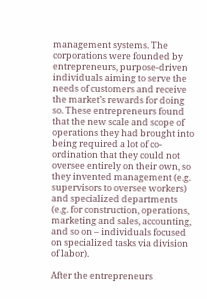management systems. The corporations were founded by entrepreneurs, purpose-driven individuals aiming to serve the needs of customers and receive the market’s rewards for doing so. These entrepreneurs found that the new scale and scope of operations they had brought into being required a lot of co-ordination that they could not oversee entirely on their own, so they invented management (e.g. supervisors to oversee workers) and specialized departments (e.g. for construction, operations, marketing and sales, accounting, and so on – individuals focused on specialized tasks via division of labor).

After the entrepreneurs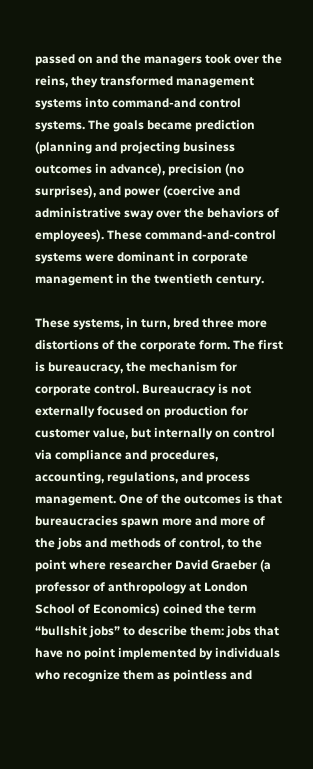passed on and the managers took over the reins, they transformed management systems into command-and control systems. The goals became prediction (planning and projecting business outcomes in advance), precision (no surprises), and power (coercive and administrative sway over the behaviors of employees). These command-and-control systems were dominant in corporate management in the twentieth century.

These systems, in turn, bred three more distortions of the corporate form. The first is bureaucracy, the mechanism for corporate control. Bureaucracy is not externally focused on production for customer value, but internally on control via compliance and procedures, accounting, regulations, and process management. One of the outcomes is that bureaucracies spawn more and more of the jobs and methods of control, to the point where researcher David Graeber (a professor of anthropology at London School of Economics) coined the term “bullshit jobs” to describe them: jobs that have no point implemented by individuals who recognize them as pointless and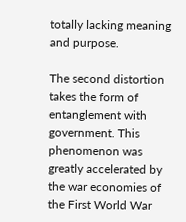totally lacking meaning and purpose.

The second distortion takes the form of entanglement with government. This phenomenon was greatly accelerated by the war economies of the First World War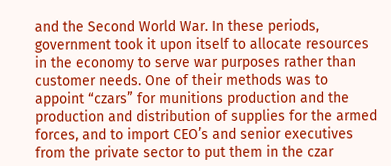and the Second World War. In these periods, government took it upon itself to allocate resources in the economy to serve war purposes rather than customer needs. One of their methods was to appoint “czars” for munitions production and the production and distribution of supplies for the armed forces, and to import CEO’s and senior executives from the private sector to put them in the czar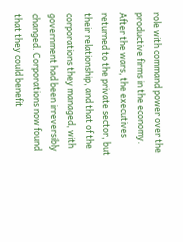role with command power over the productive firms in the economy. After the wars, the executives returned to the private sector, but their relationship, and that of the corporations they managed, with government had been irreversibly changed. Corporations now found that they could benefit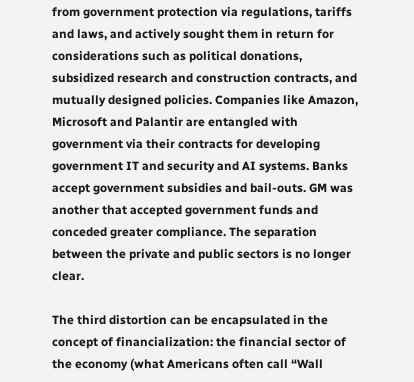from government protection via regulations, tariffs and laws, and actively sought them in return for considerations such as political donations, subsidized research and construction contracts, and mutually designed policies. Companies like Amazon, Microsoft and Palantir are entangled with government via their contracts for developing government IT and security and AI systems. Banks accept government subsidies and bail-outs. GM was another that accepted government funds and conceded greater compliance. The separation between the private and public sectors is no longer clear.

The third distortion can be encapsulated in the concept of financialization: the financial sector of the economy (what Americans often call “Wall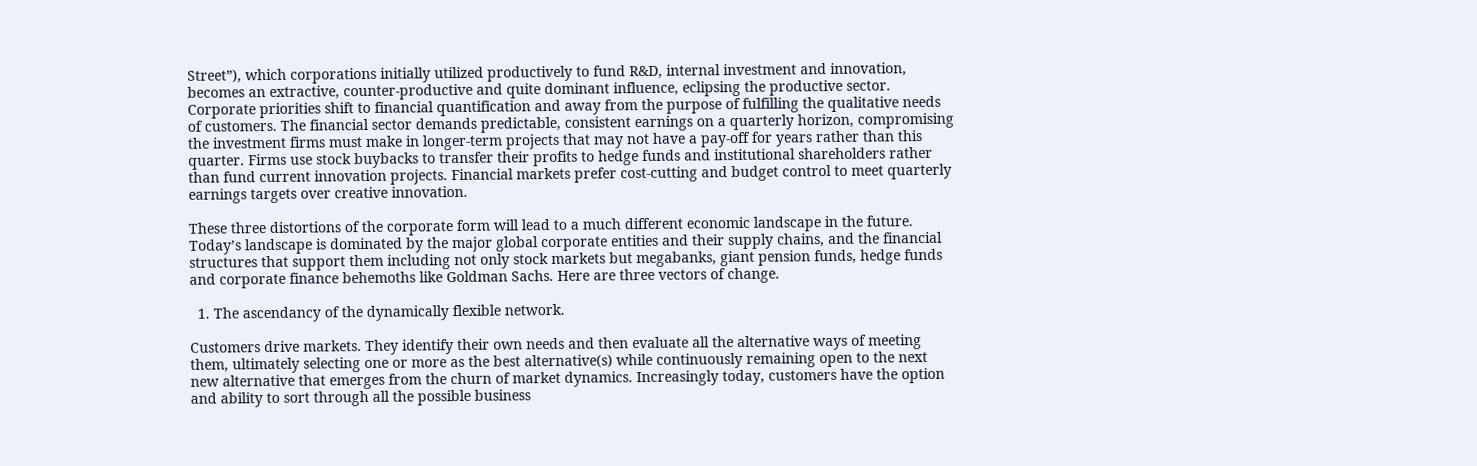Street”), which corporations initially utilized productively to fund R&D, internal investment and innovation, becomes an extractive, counter-productive and quite dominant influence, eclipsing the productive sector. Corporate priorities shift to financial quantification and away from the purpose of fulfilling the qualitative needs of customers. The financial sector demands predictable, consistent earnings on a quarterly horizon, compromising the investment firms must make in longer-term projects that may not have a pay-off for years rather than this quarter. Firms use stock buybacks to transfer their profits to hedge funds and institutional shareholders rather than fund current innovation projects. Financial markets prefer cost-cutting and budget control to meet quarterly earnings targets over creative innovation.

These three distortions of the corporate form will lead to a much different economic landscape in the future. Today’s landscape is dominated by the major global corporate entities and their supply chains, and the financial structures that support them including not only stock markets but megabanks, giant pension funds, hedge funds and corporate finance behemoths like Goldman Sachs. Here are three vectors of change.

  1. The ascendancy of the dynamically flexible network.

Customers drive markets. They identify their own needs and then evaluate all the alternative ways of meeting them, ultimately selecting one or more as the best alternative(s) while continuously remaining open to the next new alternative that emerges from the churn of market dynamics. Increasingly today, customers have the option and ability to sort through all the possible business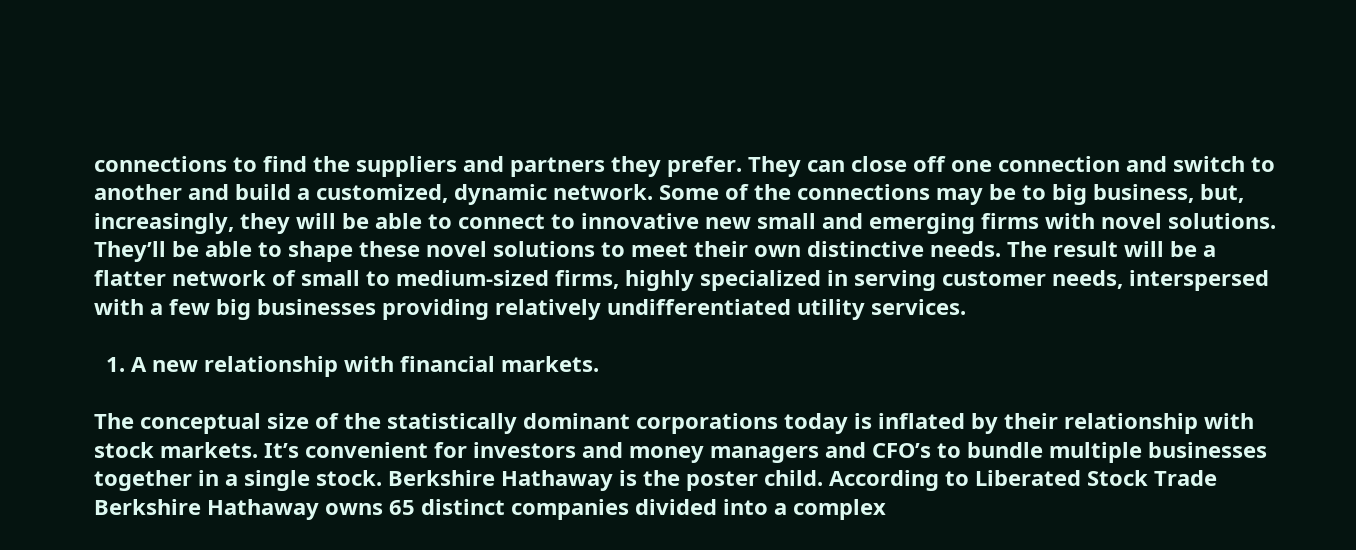connections to find the suppliers and partners they prefer. They can close off one connection and switch to another and build a customized, dynamic network. Some of the connections may be to big business, but, increasingly, they will be able to connect to innovative new small and emerging firms with novel solutions. They’ll be able to shape these novel solutions to meet their own distinctive needs. The result will be a flatter network of small to medium-sized firms, highly specialized in serving customer needs, interspersed with a few big businesses providing relatively undifferentiated utility services.

  1. A new relationship with financial markets.

The conceptual size of the statistically dominant corporations today is inflated by their relationship with stock markets. It’s convenient for investors and money managers and CFO’s to bundle multiple businesses together in a single stock. Berkshire Hathaway is the poster child. According to Liberated Stock Trade Berkshire Hathaway owns 65 distinct companies divided into a complex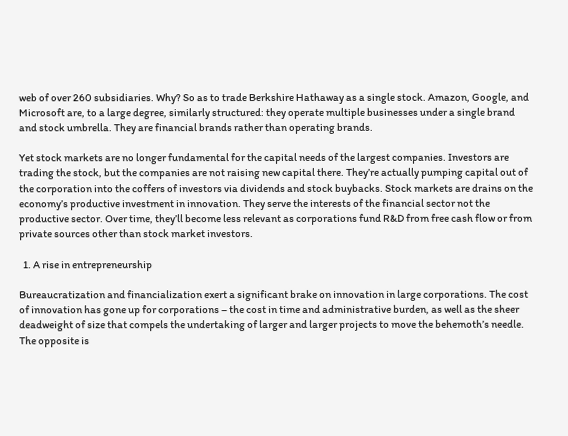web of over 260 subsidiaries. Why? So as to trade Berkshire Hathaway as a single stock. Amazon, Google, and Microsoft are, to a large degree, similarly structured: they operate multiple businesses under a single brand and stock umbrella. They are financial brands rather than operating brands.

Yet stock markets are no longer fundamental for the capital needs of the largest companies. Investors are trading the stock, but the companies are not raising new capital there. They’re actually pumping capital out of the corporation into the coffers of investors via dividends and stock buybacks. Stock markets are drains on the economy’s productive investment in innovation. They serve the interests of the financial sector not the productive sector. Over time, they’ll become less relevant as corporations fund R&D from free cash flow or from private sources other than stock market investors.

  1. A rise in entrepreneurship

Bureaucratization and financialization exert a significant brake on innovation in large corporations. The cost of innovation has gone up for corporations – the cost in time and administrative burden, as well as the sheer deadweight of size that compels the undertaking of larger and larger projects to move the behemoth’s needle. The opposite is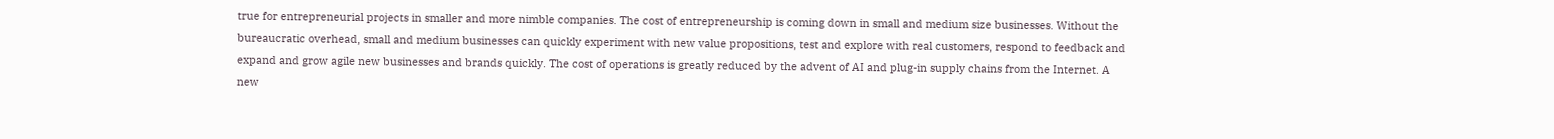true for entrepreneurial projects in smaller and more nimble companies. The cost of entrepreneurship is coming down in small and medium size businesses. Without the bureaucratic overhead, small and medium businesses can quickly experiment with new value propositions, test and explore with real customers, respond to feedback and expand and grow agile new businesses and brands quickly. The cost of operations is greatly reduced by the advent of AI and plug-in supply chains from the Internet. A new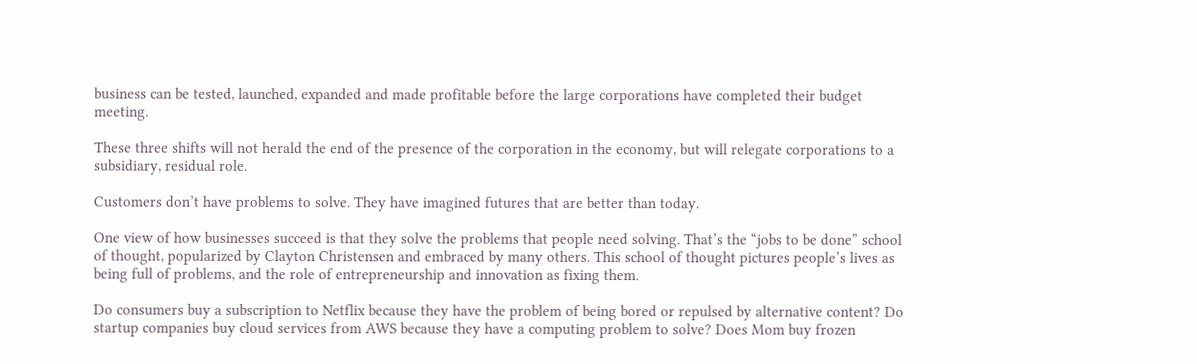business can be tested, launched, expanded and made profitable before the large corporations have completed their budget meeting.

These three shifts will not herald the end of the presence of the corporation in the economy, but will relegate corporations to a subsidiary, residual role.

Customers don’t have problems to solve. They have imagined futures that are better than today.

One view of how businesses succeed is that they solve the problems that people need solving. That’s the “jobs to be done” school of thought, popularized by Clayton Christensen and embraced by many others. This school of thought pictures people’s lives as being full of problems, and the role of entrepreneurship and innovation as fixing them.

Do consumers buy a subscription to Netflix because they have the problem of being bored or repulsed by alternative content? Do startup companies buy cloud services from AWS because they have a computing problem to solve? Does Mom buy frozen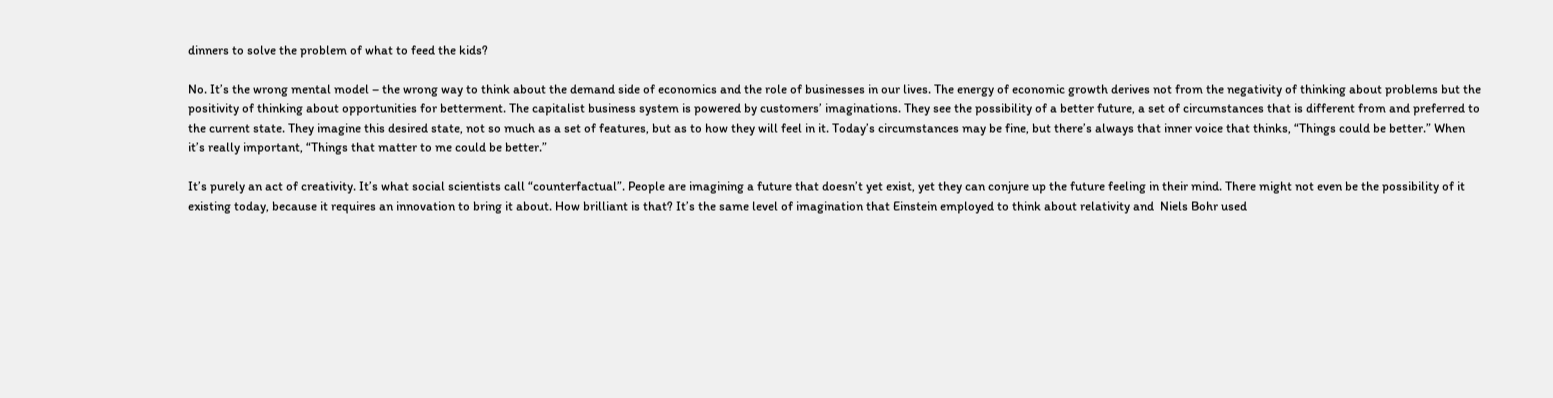dinners to solve the problem of what to feed the kids?

No. It’s the wrong mental model – the wrong way to think about the demand side of economics and the role of businesses in our lives. The energy of economic growth derives not from the negativity of thinking about problems but the positivity of thinking about opportunities for betterment. The capitalist business system is powered by customers’ imaginations. They see the possibility of a better future, a set of circumstances that is different from and preferred to the current state. They imagine this desired state, not so much as a set of features, but as to how they will feel in it. Today’s circumstances may be fine, but there’s always that inner voice that thinks, “Things could be better.” When it’s really important, “Things that matter to me could be better.”

It’s purely an act of creativity. It’s what social scientists call “counterfactual”. People are imagining a future that doesn’t yet exist, yet they can conjure up the future feeling in their mind. There might not even be the possibility of it existing today, because it requires an innovation to bring it about. How brilliant is that? It’s the same level of imagination that Einstein employed to think about relativity and  Niels Bohr used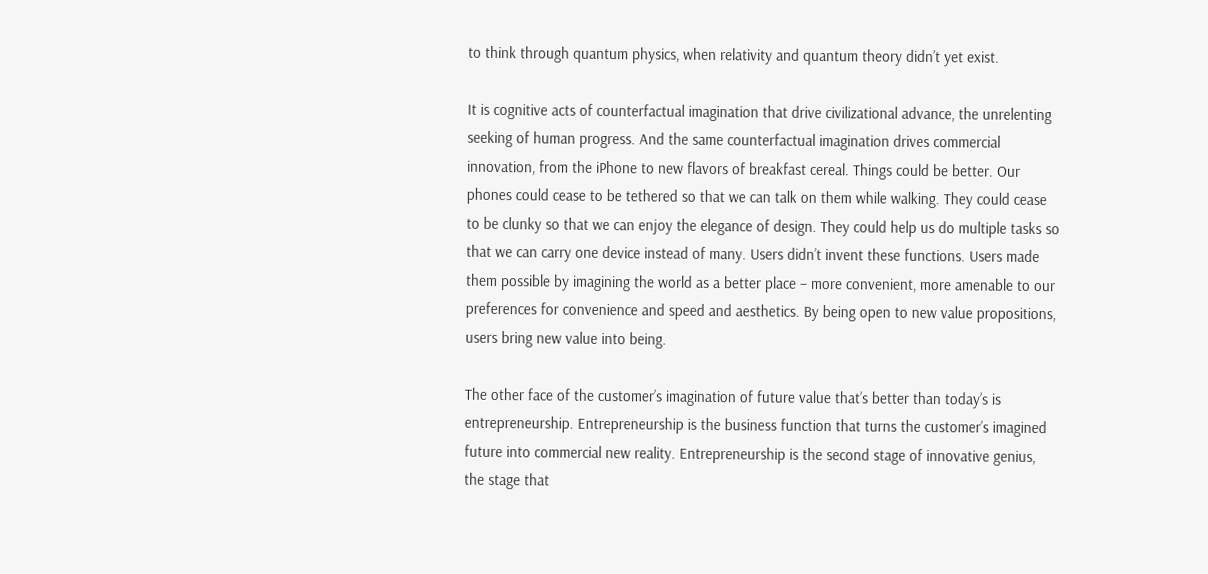to think through quantum physics, when relativity and quantum theory didn’t yet exist.

It is cognitive acts of counterfactual imagination that drive civilizational advance, the unrelenting seeking of human progress. And the same counterfactual imagination drives commercial innovation, from the iPhone to new flavors of breakfast cereal. Things could be better. Our phones could cease to be tethered so that we can talk on them while walking. They could cease to be clunky so that we can enjoy the elegance of design. They could help us do multiple tasks so that we can carry one device instead of many. Users didn’t invent these functions. Users made them possible by imagining the world as a better place – more convenient, more amenable to our preferences for convenience and speed and aesthetics. By being open to new value propositions, users bring new value into being.

The other face of the customer’s imagination of future value that’s better than today’s is entrepreneurship. Entrepreneurship is the business function that turns the customer’s imagined future into commercial new reality. Entrepreneurship is the second stage of innovative genius, the stage that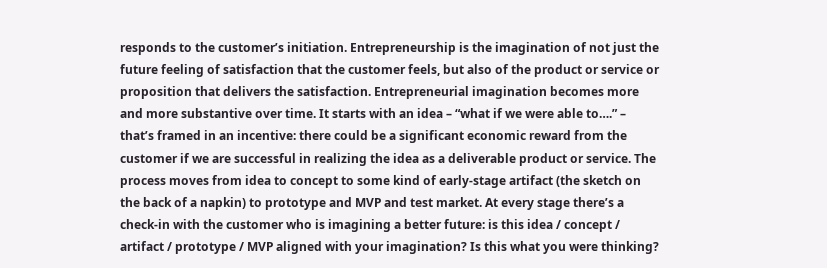responds to the customer’s initiation. Entrepreneurship is the imagination of not just the future feeling of satisfaction that the customer feels, but also of the product or service or proposition that delivers the satisfaction. Entrepreneurial imagination becomes more and more substantive over time. It starts with an idea – “what if we were able to….” – that’s framed in an incentive: there could be a significant economic reward from the customer if we are successful in realizing the idea as a deliverable product or service. The process moves from idea to concept to some kind of early-stage artifact (the sketch on the back of a napkin) to prototype and MVP and test market. At every stage there’s a check-in with the customer who is imagining a better future: is this idea / concept / artifact / prototype / MVP aligned with your imagination? Is this what you were thinking?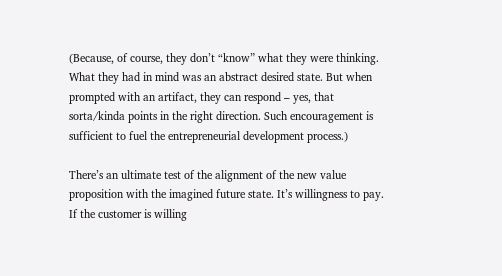(Because, of course, they don’t “know” what they were thinking. What they had in mind was an abstract desired state. But when prompted with an artifact, they can respond – yes, that sorta/kinda points in the right direction. Such encouragement is sufficient to fuel the entrepreneurial development process.)

There’s an ultimate test of the alignment of the new value proposition with the imagined future state. It’s willingness to pay. If the customer is willing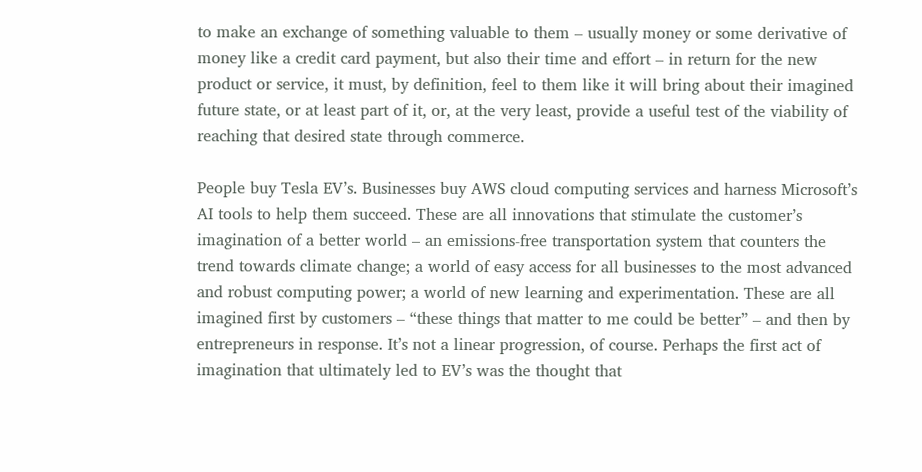to make an exchange of something valuable to them – usually money or some derivative of money like a credit card payment, but also their time and effort – in return for the new product or service, it must, by definition, feel to them like it will bring about their imagined future state, or at least part of it, or, at the very least, provide a useful test of the viability of reaching that desired state through commerce.

People buy Tesla EV’s. Businesses buy AWS cloud computing services and harness Microsoft’s AI tools to help them succeed. These are all innovations that stimulate the customer’s imagination of a better world – an emissions-free transportation system that counters the trend towards climate change; a world of easy access for all businesses to the most advanced and robust computing power; a world of new learning and experimentation. These are all imagined first by customers – “these things that matter to me could be better” – and then by entrepreneurs in response. It’s not a linear progression, of course. Perhaps the first act of imagination that ultimately led to EV’s was the thought that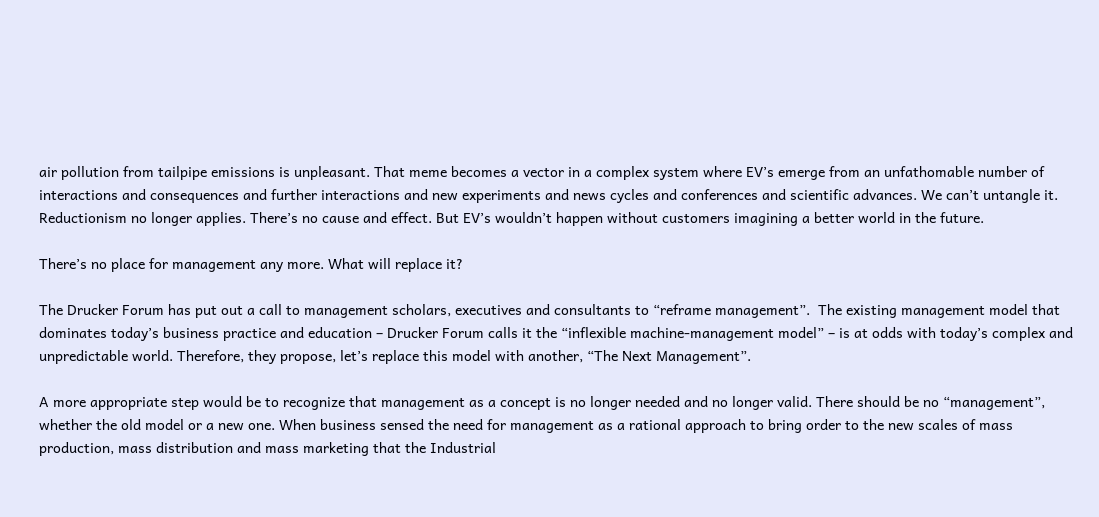air pollution from tailpipe emissions is unpleasant. That meme becomes a vector in a complex system where EV’s emerge from an unfathomable number of interactions and consequences and further interactions and new experiments and news cycles and conferences and scientific advances. We can’t untangle it. Reductionism no longer applies. There’s no cause and effect. But EV’s wouldn’t happen without customers imagining a better world in the future.

There’s no place for management any more. What will replace it?

The Drucker Forum has put out a call to management scholars, executives and consultants to “reframe management”.  The existing management model that dominates today’s business practice and education – Drucker Forum calls it the “inflexible machine-management model” – is at odds with today’s complex and unpredictable world. Therefore, they propose, let’s replace this model with another, “The Next Management”.

A more appropriate step would be to recognize that management as a concept is no longer needed and no longer valid. There should be no “management”, whether the old model or a new one. When business sensed the need for management as a rational approach to bring order to the new scales of mass production, mass distribution and mass marketing that the Industrial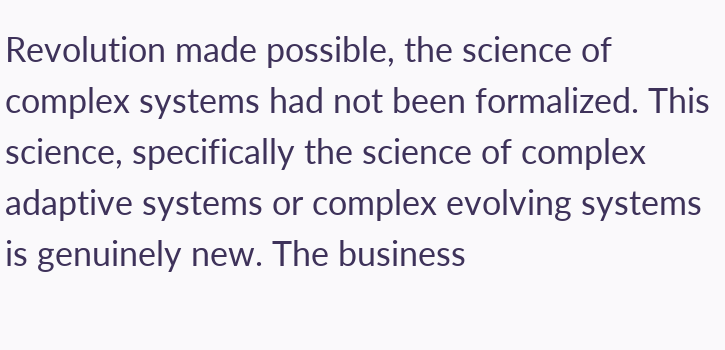Revolution made possible, the science of complex systems had not been formalized. This science, specifically the science of complex adaptive systems or complex evolving systems is genuinely new. The business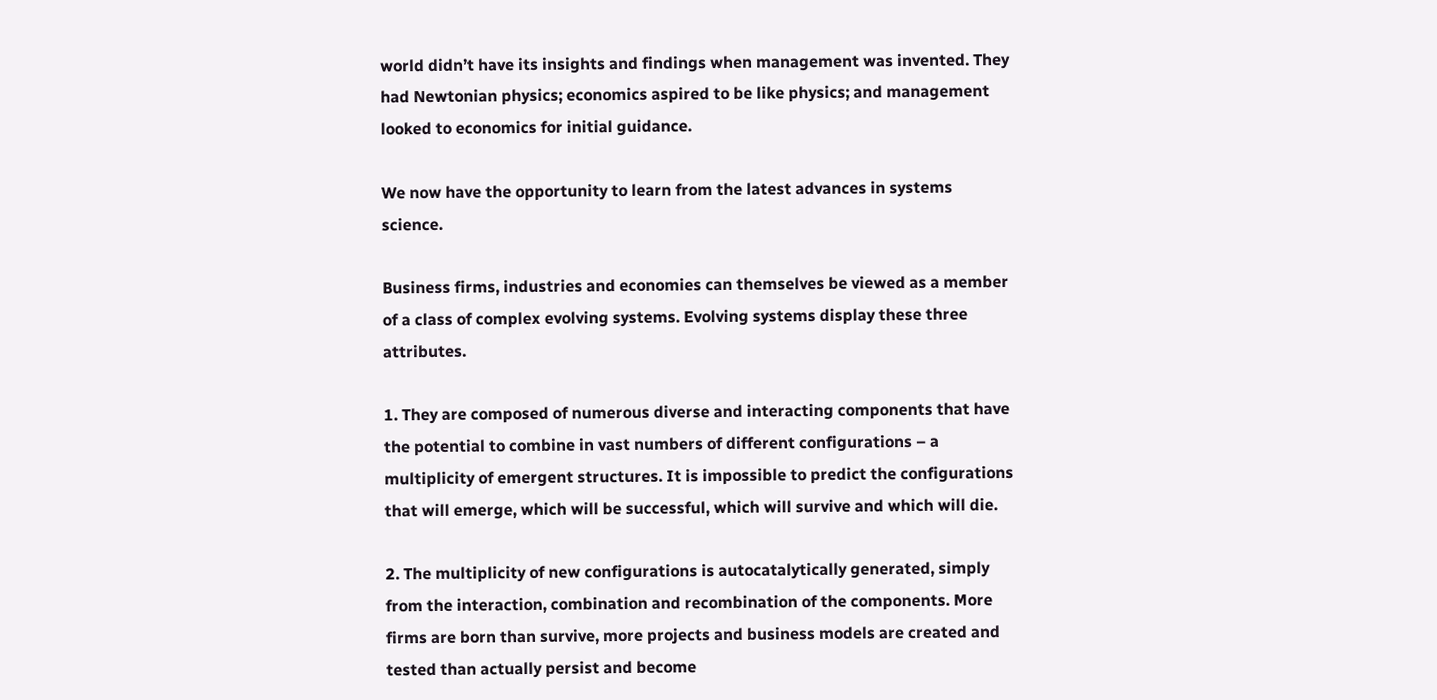world didn’t have its insights and findings when management was invented. They had Newtonian physics; economics aspired to be like physics; and management looked to economics for initial guidance.

We now have the opportunity to learn from the latest advances in systems science.

Business firms, industries and economies can themselves be viewed as a member of a class of complex evolving systems. Evolving systems display these three attributes.

1. They are composed of numerous diverse and interacting components that have the potential to combine in vast numbers of different configurations – a multiplicity of emergent structures. It is impossible to predict the configurations that will emerge, which will be successful, which will survive and which will die.

2. The multiplicity of new configurations is autocatalytically generated, simply from the interaction, combination and recombination of the components. More firms are born than survive, more projects and business models are created and tested than actually persist and become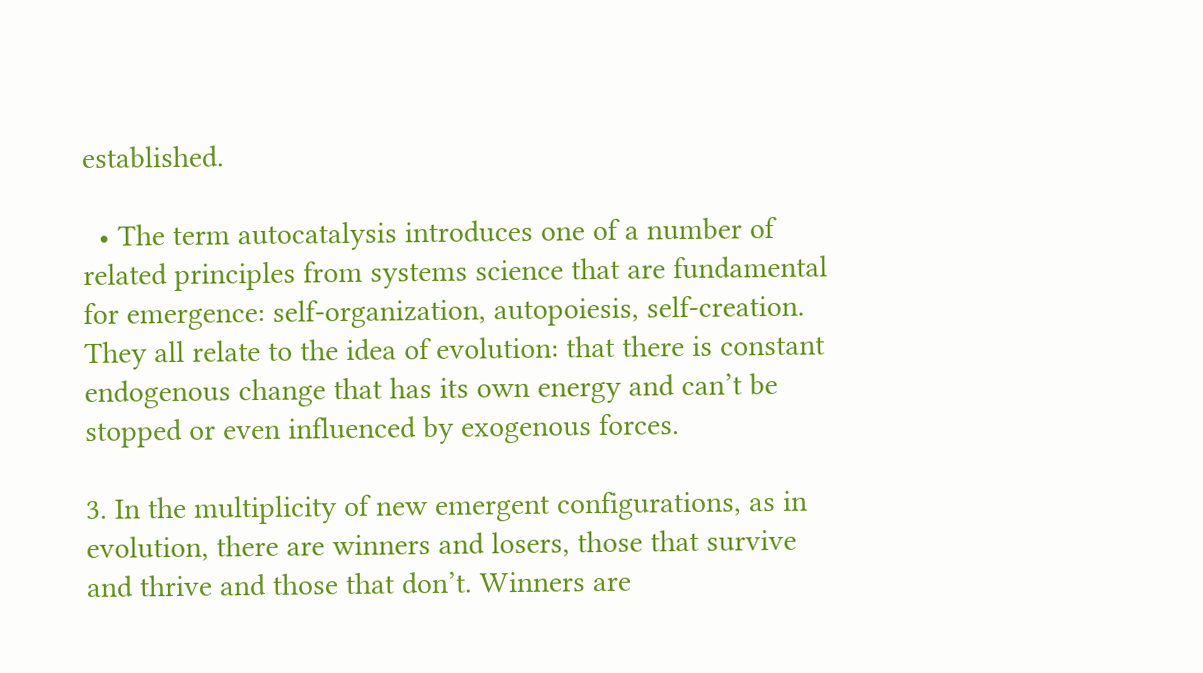established.

  • The term autocatalysis introduces one of a number of related principles from systems science that are fundamental for emergence: self-organization, autopoiesis, self-creation. They all relate to the idea of evolution: that there is constant endogenous change that has its own energy and can’t be stopped or even influenced by exogenous forces.

3. In the multiplicity of new emergent configurations, as in evolution, there are winners and losers, those that survive and thrive and those that don’t. Winners are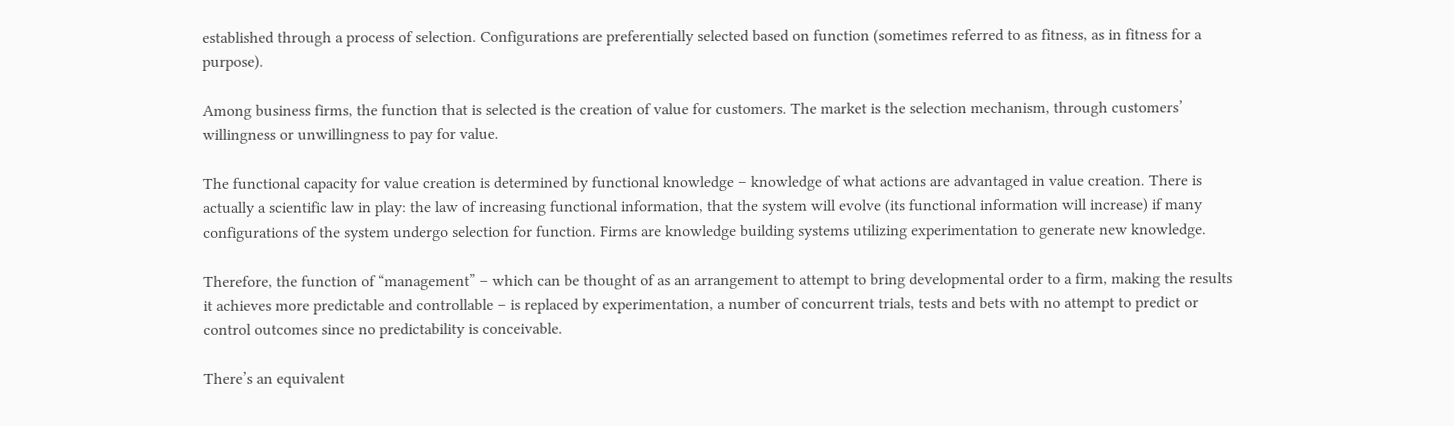established through a process of selection. Configurations are preferentially selected based on function (sometimes referred to as fitness, as in fitness for a purpose).

Among business firms, the function that is selected is the creation of value for customers. The market is the selection mechanism, through customers’ willingness or unwillingness to pay for value.

The functional capacity for value creation is determined by functional knowledge – knowledge of what actions are advantaged in value creation. There is actually a scientific law in play: the law of increasing functional information, that the system will evolve (its functional information will increase) if many configurations of the system undergo selection for function. Firms are knowledge building systems utilizing experimentation to generate new knowledge.

Therefore, the function of “management” – which can be thought of as an arrangement to attempt to bring developmental order to a firm, making the results it achieves more predictable and controllable – is replaced by experimentation, a number of concurrent trials, tests and bets with no attempt to predict or control outcomes since no predictability is conceivable.

There’s an equivalent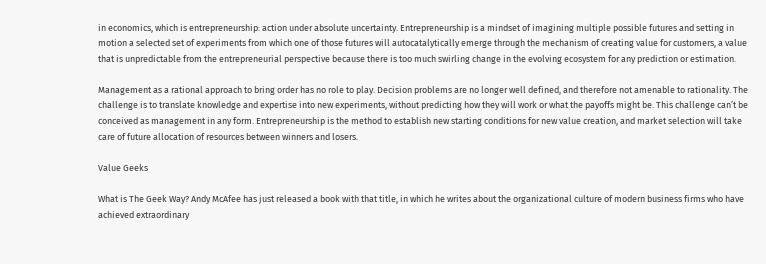in economics, which is entrepreneurship: action under absolute uncertainty. Entrepreneurship is a mindset of imagining multiple possible futures and setting in motion a selected set of experiments from which one of those futures will autocatalytically emerge through the mechanism of creating value for customers, a value that is unpredictable from the entrepreneurial perspective because there is too much swirling change in the evolving ecosystem for any prediction or estimation.

Management as a rational approach to bring order has no role to play. Decision problems are no longer well defined, and therefore not amenable to rationality. The challenge is to translate knowledge and expertise into new experiments, without predicting how they will work or what the payoffs might be. This challenge can’t be conceived as management in any form. Entrepreneurship is the method to establish new starting conditions for new value creation, and market selection will take care of future allocation of resources between winners and losers.

Value Geeks

What is The Geek Way? Andy McAfee has just released a book with that title, in which he writes about the organizational culture of modern business firms who have achieved extraordinary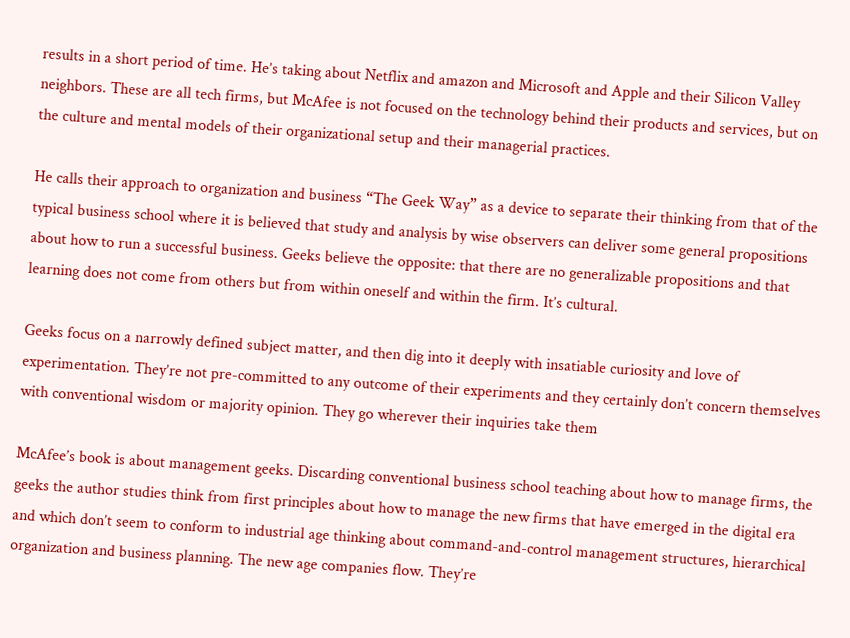results in a short period of time. He’s taking about Netflix and amazon and Microsoft and Apple and their Silicon Valley neighbors. These are all tech firms, but McAfee is not focused on the technology behind their products and services, but on the culture and mental models of their organizational setup and their managerial practices.

He calls their approach to organization and business “The Geek Way” as a device to separate their thinking from that of the typical business school where it is believed that study and analysis by wise observers can deliver some general propositions about how to run a successful business. Geeks believe the opposite: that there are no generalizable propositions and that learning does not come from others but from within oneself and within the firm. It’s cultural.

Geeks focus on a narrowly defined subject matter, and then dig into it deeply with insatiable curiosity and love of experimentation. They’re not pre-committed to any outcome of their experiments and they certainly don’t concern themselves with conventional wisdom or majority opinion. They go wherever their inquiries take them

McAfee’s book is about management geeks. Discarding conventional business school teaching about how to manage firms, the geeks the author studies think from first principles about how to manage the new firms that have emerged in the digital era and which don’t seem to conform to industrial age thinking about command-and-control management structures, hierarchical organization and business planning. The new age companies flow. They’re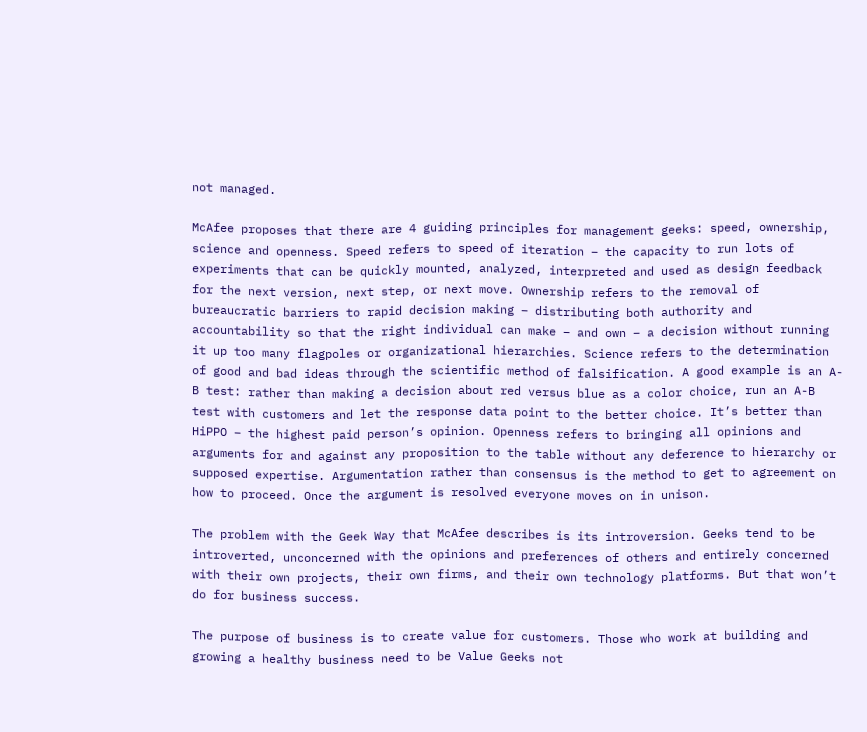not managed.

McAfee proposes that there are 4 guiding principles for management geeks: speed, ownership, science and openness. Speed refers to speed of iteration – the capacity to run lots of experiments that can be quickly mounted, analyzed, interpreted and used as design feedback for the next version, next step, or next move. Ownership refers to the removal of bureaucratic barriers to rapid decision making – distributing both authority and accountability so that the right individual can make – and own – a decision without running it up too many flagpoles or organizational hierarchies. Science refers to the determination of good and bad ideas through the scientific method of falsification. A good example is an A-B test: rather than making a decision about red versus blue as a color choice, run an A-B test with customers and let the response data point to the better choice. It’s better than HiPPO – the highest paid person’s opinion. Openness refers to bringing all opinions and arguments for and against any proposition to the table without any deference to hierarchy or supposed expertise. Argumentation rather than consensus is the method to get to agreement on how to proceed. Once the argument is resolved everyone moves on in unison.

The problem with the Geek Way that McAfee describes is its introversion. Geeks tend to be introverted, unconcerned with the opinions and preferences of others and entirely concerned with their own projects, their own firms, and their own technology platforms. But that won’t do for business success.

The purpose of business is to create value for customers. Those who work at building and growing a healthy business need to be Value Geeks not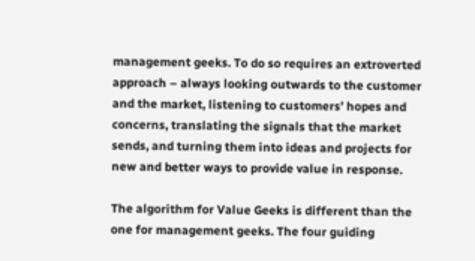management geeks. To do so requires an extroverted approach – always looking outwards to the customer and the market, listening to customers’ hopes and concerns, translating the signals that the market sends, and turning them into ideas and projects for new and better ways to provide value in response.

The algorithm for Value Geeks is different than the one for management geeks. The four guiding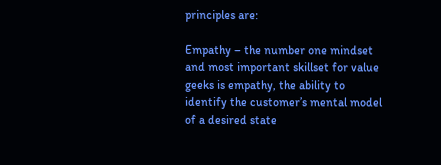principles are:

Empathy – the number one mindset and most important skillset for value geeks is empathy, the ability to identify the customer’s mental model of a desired state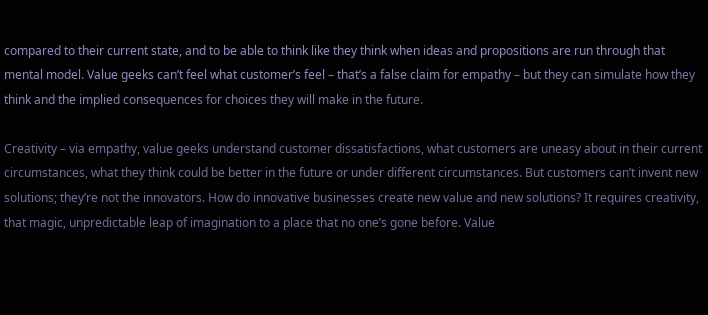compared to their current state, and to be able to think like they think when ideas and propositions are run through that mental model. Value geeks can’t feel what customer’s feel – that’s a false claim for empathy – but they can simulate how they think and the implied consequences for choices they will make in the future.

Creativity – via empathy, value geeks understand customer dissatisfactions, what customers are uneasy about in their current circumstances, what they think could be better in the future or under different circumstances. But customers can’t invent new solutions; they’re not the innovators. How do innovative businesses create new value and new solutions? It requires creativity, that magic, unpredictable leap of imagination to a place that no one’s gone before. Value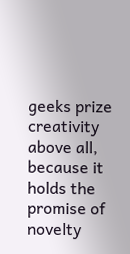geeks prize creativity above all, because it holds the promise of novelty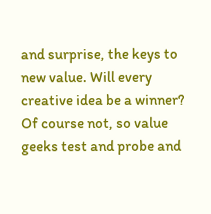and surprise, the keys to new value. Will every creative idea be a winner? Of course not, so value geeks test and probe and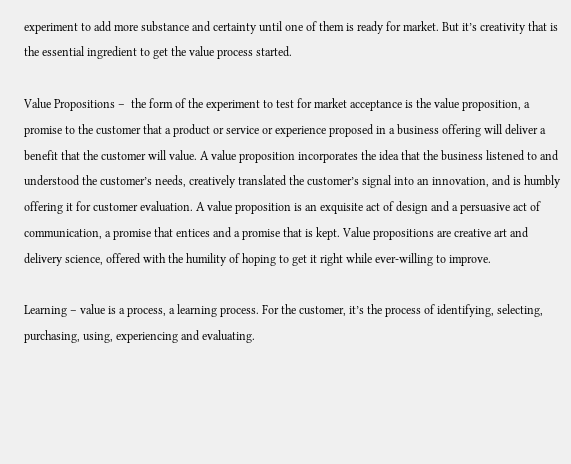experiment to add more substance and certainty until one of them is ready for market. But it’s creativity that is the essential ingredient to get the value process started.

Value Propositions –  the form of the experiment to test for market acceptance is the value proposition, a promise to the customer that a product or service or experience proposed in a business offering will deliver a benefit that the customer will value. A value proposition incorporates the idea that the business listened to and understood the customer’s needs, creatively translated the customer’s signal into an innovation, and is humbly offering it for customer evaluation. A value proposition is an exquisite act of design and a persuasive act of communication, a promise that entices and a promise that is kept. Value propositions are creative art and delivery science, offered with the humility of hoping to get it right while ever-willing to improve.

Learning – value is a process, a learning process. For the customer, it’s the process of identifying, selecting, purchasing, using, experiencing and evaluating.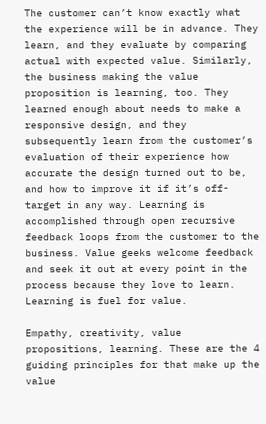The customer can’t know exactly what the experience will be in advance. They learn, and they evaluate by comparing actual with expected value. Similarly, the business making the value proposition is learning, too. They learned enough about needs to make a responsive design, and they subsequently learn from the customer’s evaluation of their experience how accurate the design turned out to be, and how to improve it if it’s off-target in any way. Learning is accomplished through open recursive feedback loops from the customer to the business. Value geeks welcome feedback and seek it out at every point in the process because they love to learn. Learning is fuel for value.

Empathy, creativity, value propositions, learning. These are the 4 guiding principles for that make up the value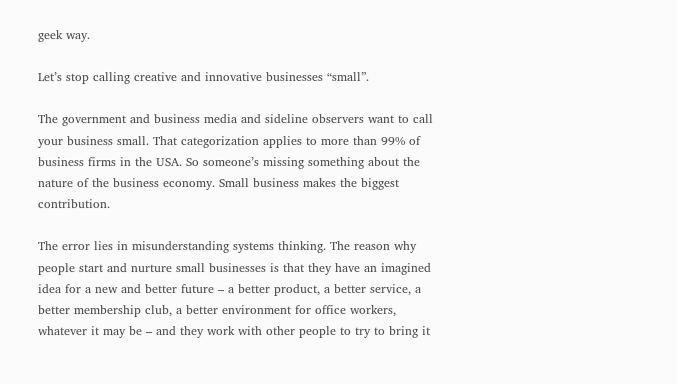geek way.

Let’s stop calling creative and innovative businesses “small”.

The government and business media and sideline observers want to call your business small. That categorization applies to more than 99% of business firms in the USA. So someone’s missing something about the nature of the business economy. Small business makes the biggest contribution.

The error lies in misunderstanding systems thinking. The reason why people start and nurture small businesses is that they have an imagined idea for a new and better future – a better product, a better service, a better membership club, a better environment for office workers, whatever it may be – and they work with other people to try to bring it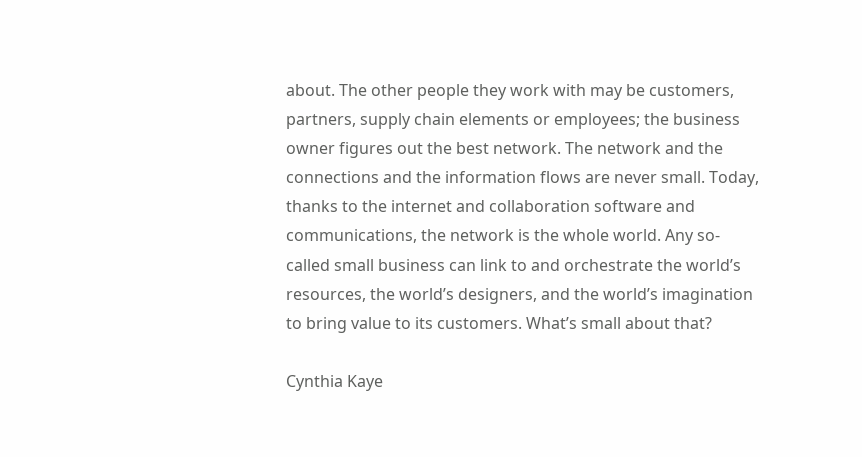about. The other people they work with may be customers, partners, supply chain elements or employees; the business owner figures out the best network. The network and the connections and the information flows are never small. Today, thanks to the internet and collaboration software and communications, the network is the whole world. Any so-called small business can link to and orchestrate the world’s resources, the world’s designers, and the world’s imagination to bring value to its customers. What’s small about that?

Cynthia Kaye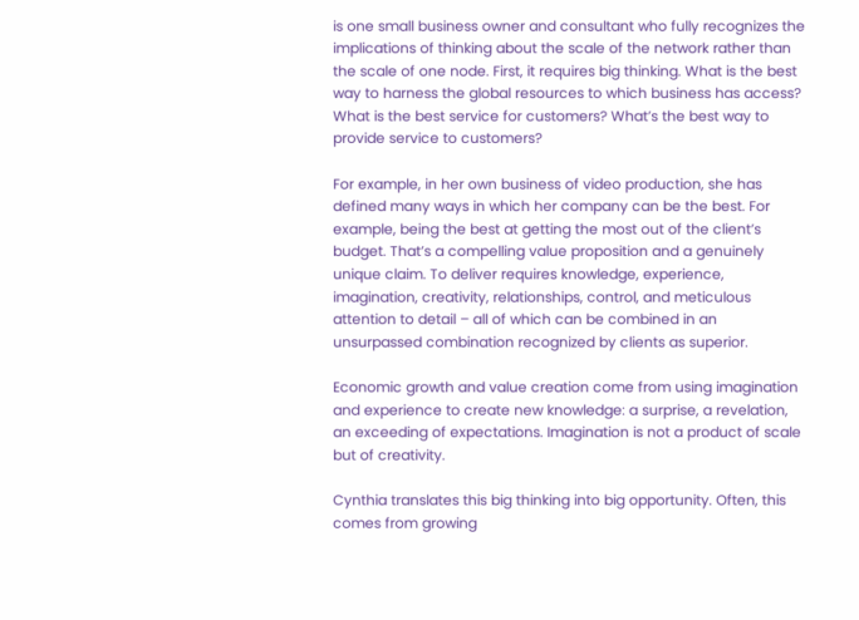is one small business owner and consultant who fully recognizes the implications of thinking about the scale of the network rather than the scale of one node. First, it requires big thinking. What is the best way to harness the global resources to which business has access? What is the best service for customers? What’s the best way to provide service to customers?

For example, in her own business of video production, she has defined many ways in which her company can be the best. For example, being the best at getting the most out of the client’s budget. That’s a compelling value proposition and a genuinely unique claim. To deliver requires knowledge, experience, imagination, creativity, relationships, control, and meticulous attention to detail – all of which can be combined in an unsurpassed combination recognized by clients as superior.

Economic growth and value creation come from using imagination and experience to create new knowledge: a surprise, a revelation, an exceeding of expectations. Imagination is not a product of scale but of creativity.

Cynthia translates this big thinking into big opportunity. Often, this comes from growing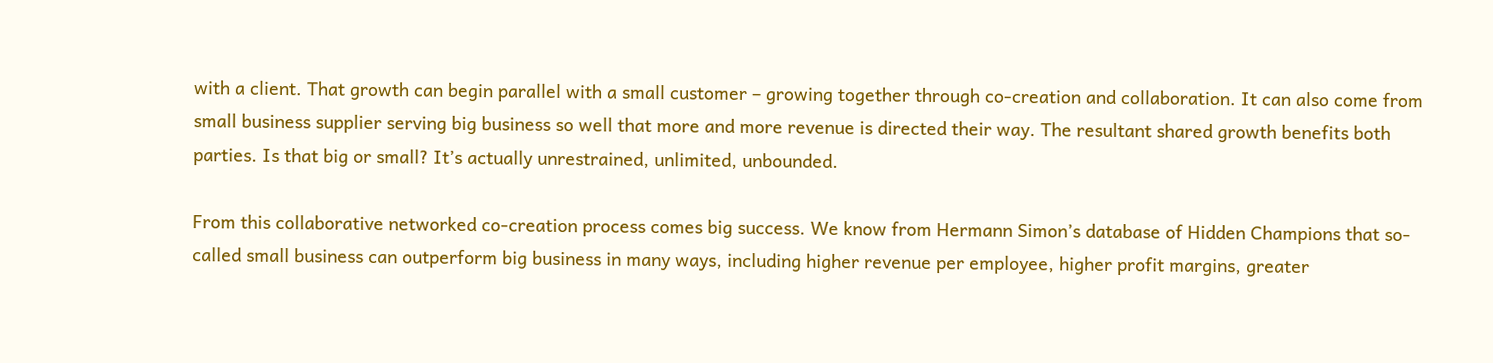with a client. That growth can begin parallel with a small customer – growing together through co-creation and collaboration. It can also come from small business supplier serving big business so well that more and more revenue is directed their way. The resultant shared growth benefits both parties. Is that big or small? It’s actually unrestrained, unlimited, unbounded.

From this collaborative networked co-creation process comes big success. We know from Hermann Simon’s database of Hidden Champions that so-called small business can outperform big business in many ways, including higher revenue per employee, higher profit margins, greater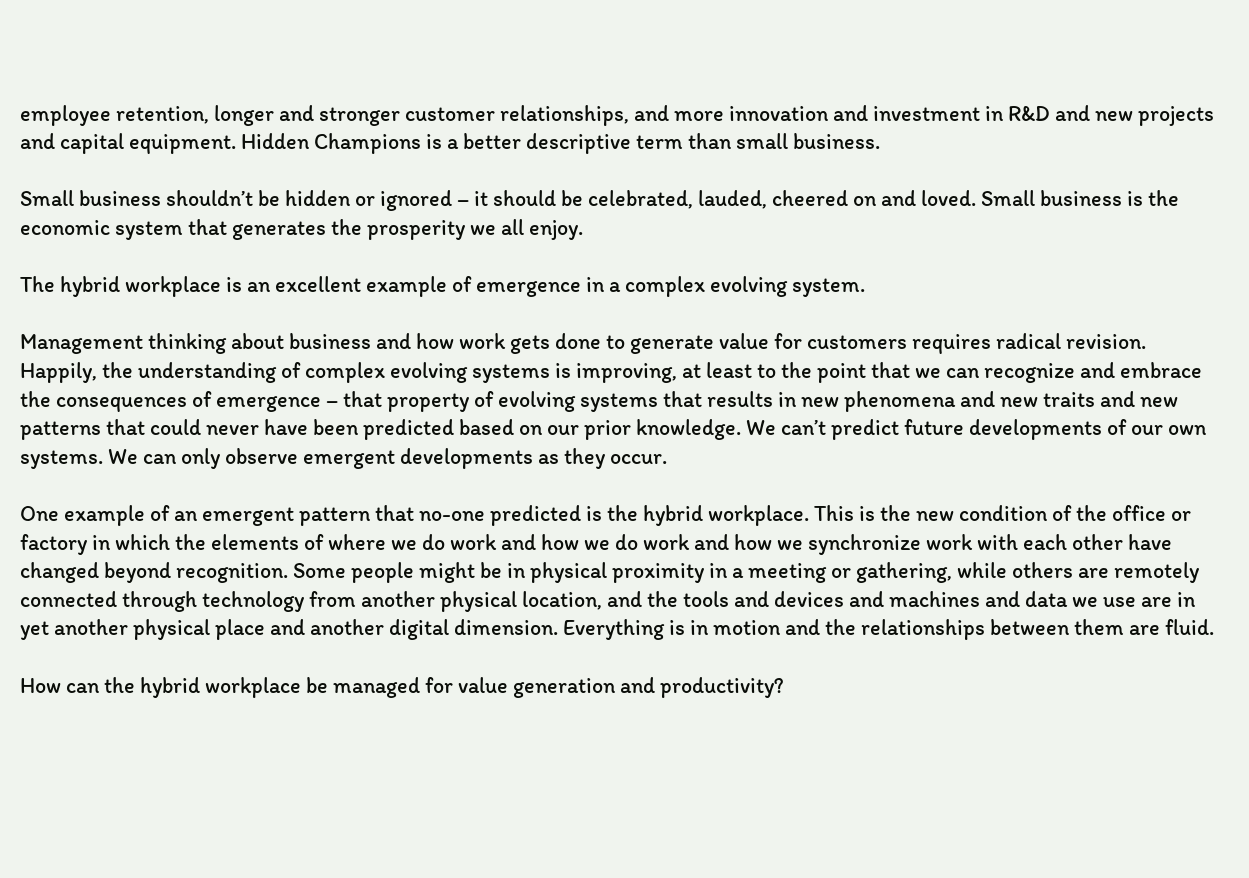employee retention, longer and stronger customer relationships, and more innovation and investment in R&D and new projects and capital equipment. Hidden Champions is a better descriptive term than small business.

Small business shouldn’t be hidden or ignored – it should be celebrated, lauded, cheered on and loved. Small business is the economic system that generates the prosperity we all enjoy.

The hybrid workplace is an excellent example of emergence in a complex evolving system.

Management thinking about business and how work gets done to generate value for customers requires radical revision. Happily, the understanding of complex evolving systems is improving, at least to the point that we can recognize and embrace the consequences of emergence – that property of evolving systems that results in new phenomena and new traits and new patterns that could never have been predicted based on our prior knowledge. We can’t predict future developments of our own systems. We can only observe emergent developments as they occur.

One example of an emergent pattern that no-one predicted is the hybrid workplace. This is the new condition of the office or factory in which the elements of where we do work and how we do work and how we synchronize work with each other have changed beyond recognition. Some people might be in physical proximity in a meeting or gathering, while others are remotely connected through technology from another physical location, and the tools and devices and machines and data we use are in yet another physical place and another digital dimension. Everything is in motion and the relationships between them are fluid.

How can the hybrid workplace be managed for value generation and productivity?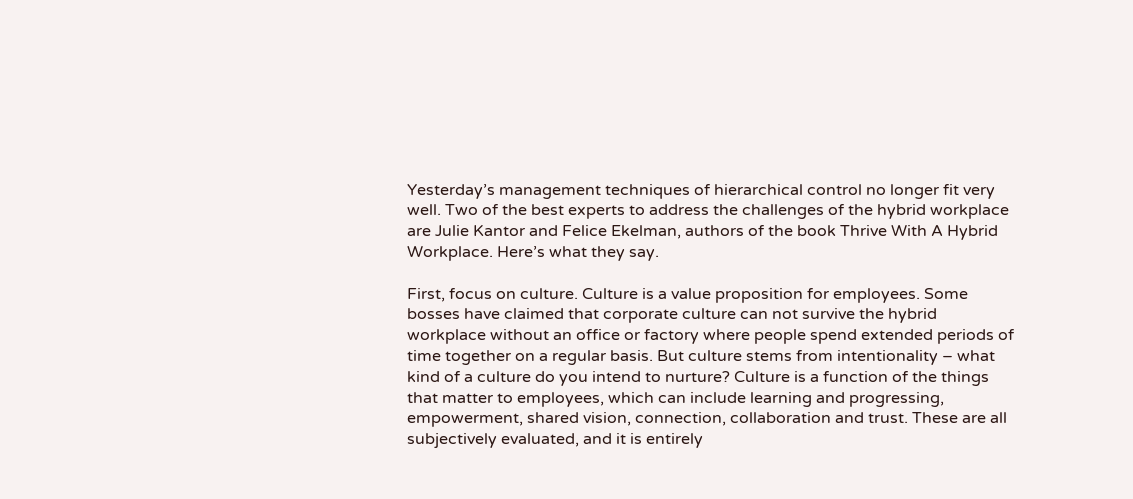Yesterday’s management techniques of hierarchical control no longer fit very well. Two of the best experts to address the challenges of the hybrid workplace are Julie Kantor and Felice Ekelman, authors of the book Thrive With A Hybrid Workplace. Here’s what they say.

First, focus on culture. Culture is a value proposition for employees. Some bosses have claimed that corporate culture can not survive the hybrid workplace without an office or factory where people spend extended periods of time together on a regular basis. But culture stems from intentionality – what kind of a culture do you intend to nurture? Culture is a function of the things that matter to employees, which can include learning and progressing, empowerment, shared vision, connection, collaboration and trust. These are all subjectively evaluated, and it is entirely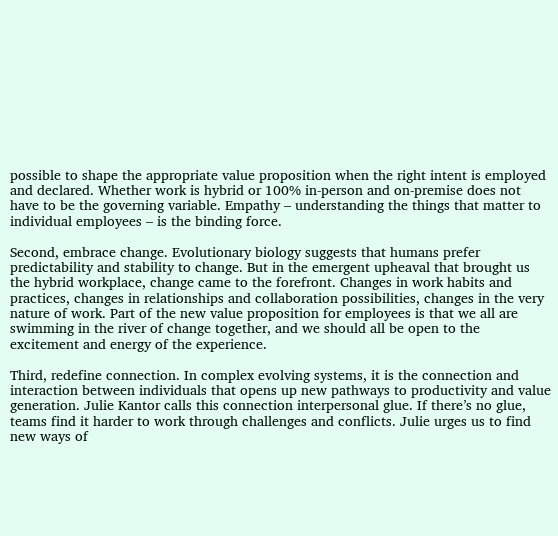possible to shape the appropriate value proposition when the right intent is employed and declared. Whether work is hybrid or 100% in-person and on-premise does not have to be the governing variable. Empathy – understanding the things that matter to individual employees – is the binding force.

Second, embrace change. Evolutionary biology suggests that humans prefer predictability and stability to change. But in the emergent upheaval that brought us the hybrid workplace, change came to the forefront. Changes in work habits and practices, changes in relationships and collaboration possibilities, changes in the very nature of work. Part of the new value proposition for employees is that we all are swimming in the river of change together, and we should all be open to the excitement and energy of the experience.

Third, redefine connection. In complex evolving systems, it is the connection and interaction between individuals that opens up new pathways to productivity and value generation. Julie Kantor calls this connection interpersonal glue. If there’s no glue, teams find it harder to work through challenges and conflicts. Julie urges us to find new ways of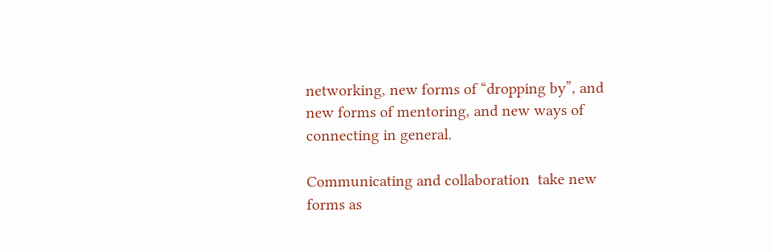networking, new forms of “dropping by”, and new forms of mentoring, and new ways of connecting in general.

Communicating and collaboration  take new forms as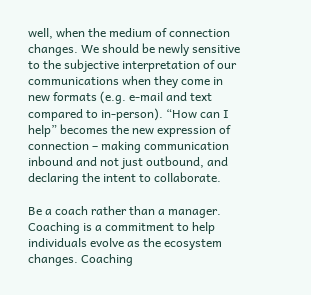well, when the medium of connection changes. We should be newly sensitive to the subjective interpretation of our communications when they come in new formats (e.g. e-mail and text compared to in-person). “How can I help” becomes the new expression of connection – making communication inbound and not just outbound, and declaring the intent to collaborate.

Be a coach rather than a manager. Coaching is a commitment to help individuals evolve as the ecosystem changes. Coaching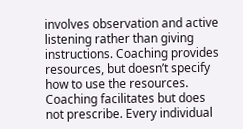involves observation and active listening rather than giving instructions. Coaching provides resources, but doesn’t specify how to use the resources. Coaching facilitates but does not prescribe. Every individual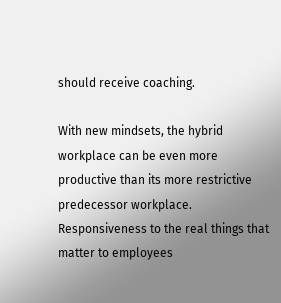should receive coaching.

With new mindsets, the hybrid workplace can be even more productive than its more restrictive predecessor workplace. Responsiveness to the real things that matter to employees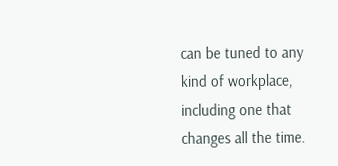can be tuned to any kind of workplace, including one that changes all the time.